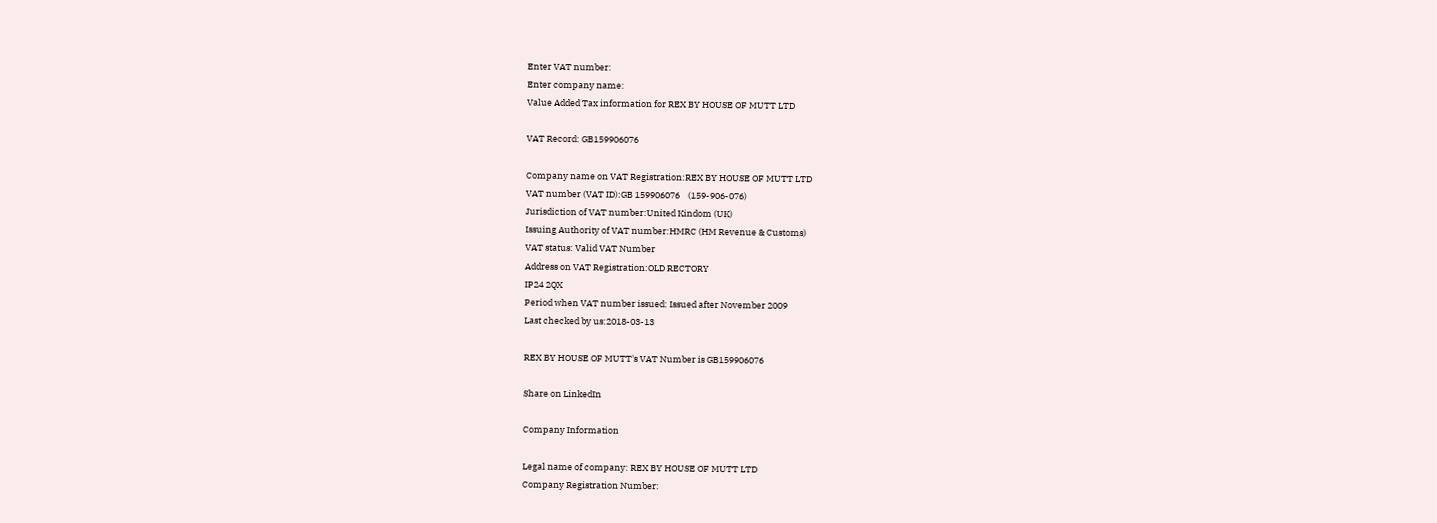Enter VAT number:
Enter company name:
Value Added Tax information for REX BY HOUSE OF MUTT LTD

VAT Record: GB159906076

Company name on VAT Registration:REX BY HOUSE OF MUTT LTD
VAT number (VAT ID):GB 159906076    (159-906-076)
Jurisdiction of VAT number:United Kindom (UK)
Issuing Authority of VAT number:HMRC (HM Revenue & Customs)
VAT status: Valid VAT Number
Address on VAT Registration:OLD RECTORY
IP24 2QX
Period when VAT number issued: Issued after November 2009
Last checked by us:2018-03-13

REX BY HOUSE OF MUTT's VAT Number is GB159906076

Share on LinkedIn

Company Information

Legal name of company: REX BY HOUSE OF MUTT LTD
Company Registration Number: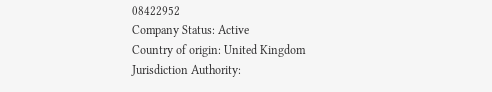08422952
Company Status: Active
Country of origin: United Kingdom
Jurisdiction Authority: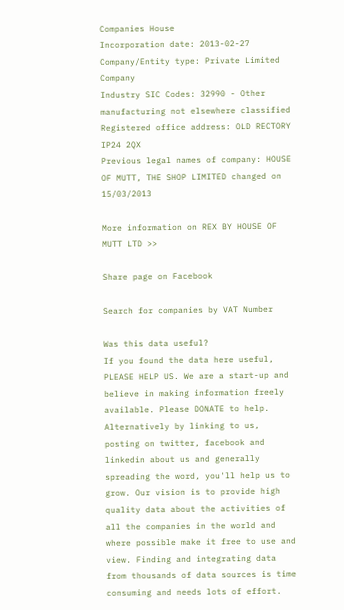Companies House
Incorporation date: 2013-02-27
Company/Entity type: Private Limited Company
Industry SIC Codes: 32990 - Other manufacturing not elsewhere classified
Registered office address: OLD RECTORY
IP24 2QX
Previous legal names of company: HOUSE OF MUTT, THE SHOP LIMITED changed on 15/03/2013

More information on REX BY HOUSE OF MUTT LTD >>

Share page on Facebook

Search for companies by VAT Number

Was this data useful?
If you found the data here useful, PLEASE HELP US. We are a start-up and believe in making information freely available. Please DONATE to help.
Alternatively by linking to us, posting on twitter, facebook and linkedin about us and generally spreading the word, you'll help us to grow. Our vision is to provide high quality data about the activities of all the companies in the world and where possible make it free to use and view. Finding and integrating data from thousands of data sources is time consuming and needs lots of effort.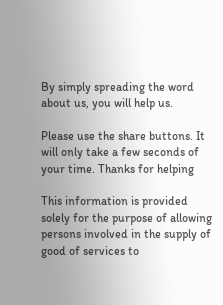By simply spreading the word about us, you will help us.

Please use the share buttons. It will only take a few seconds of your time. Thanks for helping

This information is provided solely for the purpose of allowing persons involved in the supply of good of services to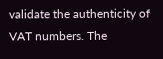validate the authenticity of VAT numbers. The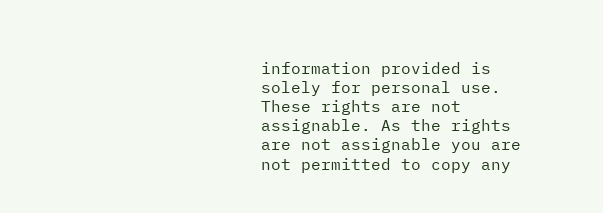information provided is solely for personal use. These rights are not assignable. As the rights are not assignable you are not permitted to copy any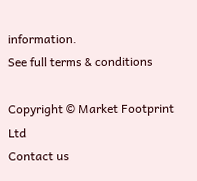information.
See full terms & conditions

Copyright © Market Footprint Ltd
Contact us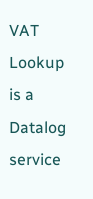VAT Lookup is a Datalog service